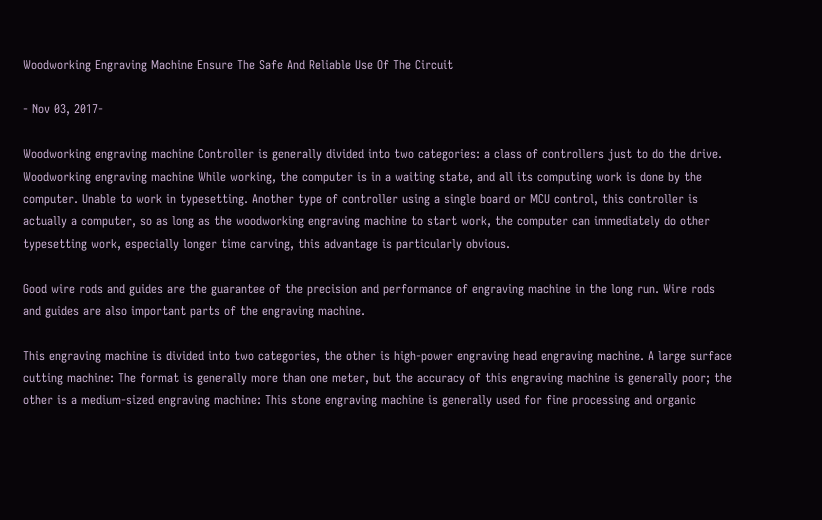Woodworking Engraving Machine Ensure The Safe And Reliable Use Of The Circuit

- Nov 03, 2017-

Woodworking engraving machine Controller is generally divided into two categories: a class of controllers just to do the drive. Woodworking engraving machine While working, the computer is in a waiting state, and all its computing work is done by the computer. Unable to work in typesetting. Another type of controller using a single board or MCU control, this controller is actually a computer, so as long as the woodworking engraving machine to start work, the computer can immediately do other typesetting work, especially longer time carving, this advantage is particularly obvious.

Good wire rods and guides are the guarantee of the precision and performance of engraving machine in the long run. Wire rods and guides are also important parts of the engraving machine.

This engraving machine is divided into two categories, the other is high-power engraving head engraving machine. A large surface cutting machine: The format is generally more than one meter, but the accuracy of this engraving machine is generally poor; the other is a medium-sized engraving machine: This stone engraving machine is generally used for fine processing and organic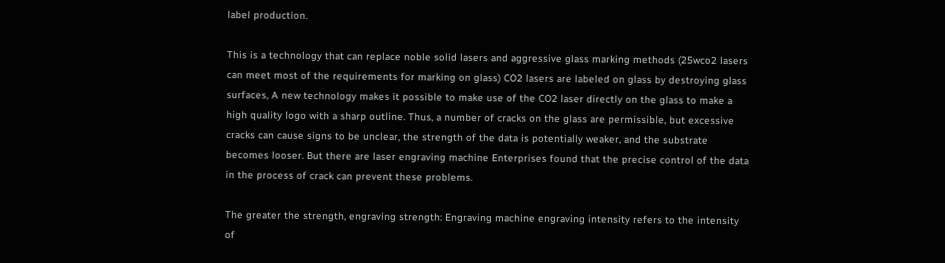label production.

This is a technology that can replace noble solid lasers and aggressive glass marking methods (25wco2 lasers can meet most of the requirements for marking on glass) CO2 lasers are labeled on glass by destroying glass surfaces, A new technology makes it possible to make use of the CO2 laser directly on the glass to make a high quality logo with a sharp outline. Thus, a number of cracks on the glass are permissible, but excessive cracks can cause signs to be unclear, the strength of the data is potentially weaker, and the substrate becomes looser. But there are laser engraving machine Enterprises found that the precise control of the data in the process of crack can prevent these problems.

The greater the strength, engraving strength: Engraving machine engraving intensity refers to the intensity of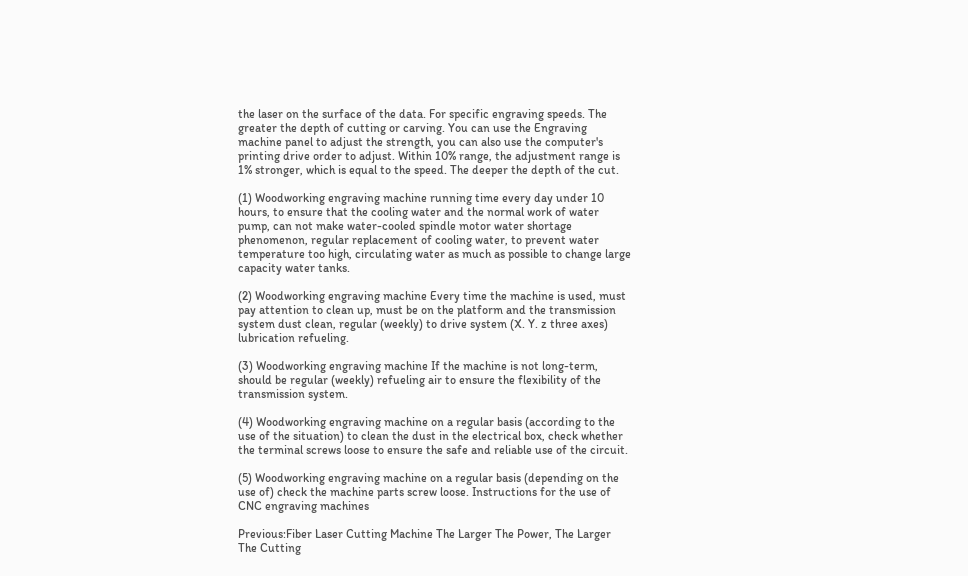the laser on the surface of the data. For specific engraving speeds. The greater the depth of cutting or carving. You can use the Engraving machine panel to adjust the strength, you can also use the computer's printing drive order to adjust. Within 10% range, the adjustment range is 1% stronger, which is equal to the speed. The deeper the depth of the cut.

(1) Woodworking engraving machine running time every day under 10 hours, to ensure that the cooling water and the normal work of water pump, can not make water-cooled spindle motor water shortage phenomenon, regular replacement of cooling water, to prevent water temperature too high, circulating water as much as possible to change large capacity water tanks.

(2) Woodworking engraving machine Every time the machine is used, must pay attention to clean up, must be on the platform and the transmission system dust clean, regular (weekly) to drive system (X. Y. z three axes) lubrication refueling.

(3) Woodworking engraving machine If the machine is not long-term, should be regular (weekly) refueling air to ensure the flexibility of the transmission system.

(4) Woodworking engraving machine on a regular basis (according to the use of the situation) to clean the dust in the electrical box, check whether the terminal screws loose to ensure the safe and reliable use of the circuit.

(5) Woodworking engraving machine on a regular basis (depending on the use of) check the machine parts screw loose. Instructions for the use of CNC engraving machines

Previous:Fiber Laser Cutting Machine The Larger The Power, The Larger The Cutting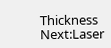Thickness Next:Laser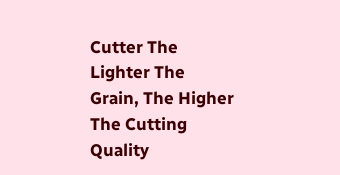Cutter The Lighter The Grain, The Higher The Cutting Quality